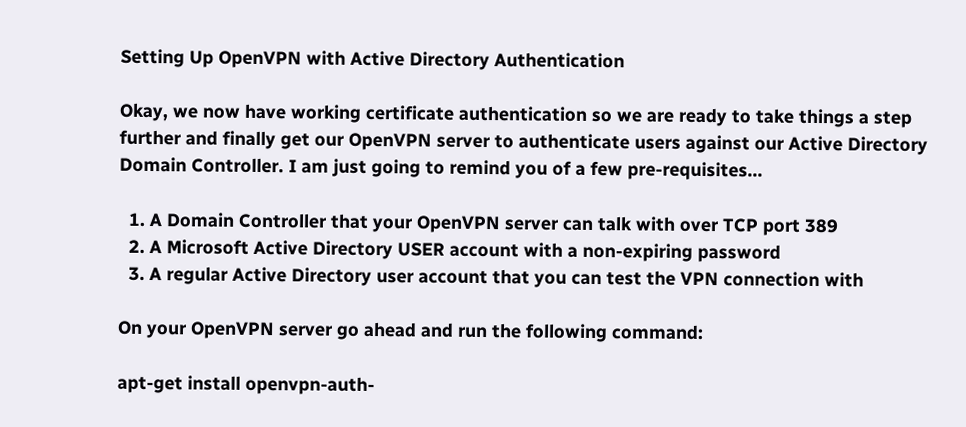Setting Up OpenVPN with Active Directory Authentication

Okay, we now have working certificate authentication so we are ready to take things a step further and finally get our OpenVPN server to authenticate users against our Active Directory Domain Controller. I am just going to remind you of a few pre-requisites…

  1. A Domain Controller that your OpenVPN server can talk with over TCP port 389
  2. A Microsoft Active Directory USER account with a non-expiring password
  3. A regular Active Directory user account that you can test the VPN connection with

On your OpenVPN server go ahead and run the following command:

apt-get install openvpn-auth-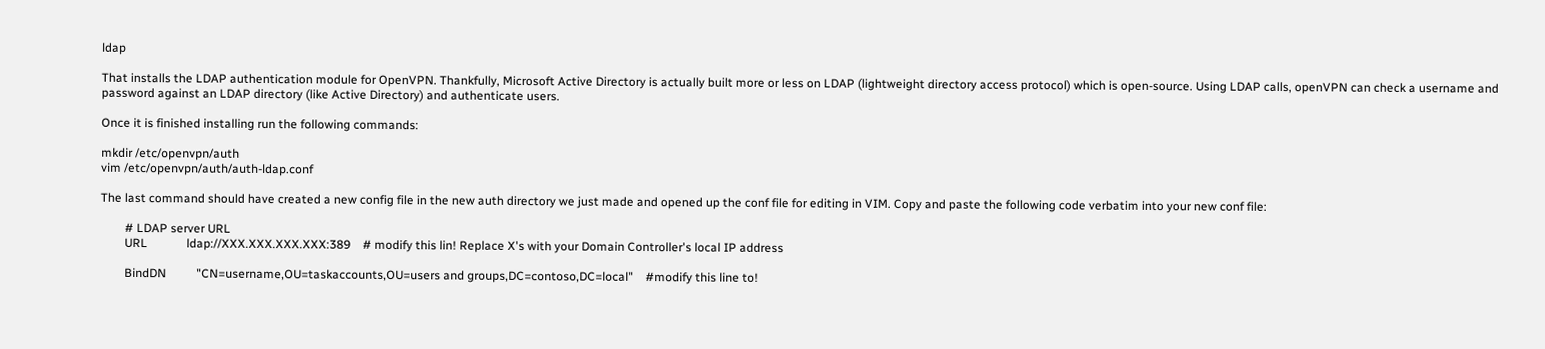ldap

That installs the LDAP authentication module for OpenVPN. Thankfully, Microsoft Active Directory is actually built more or less on LDAP (lightweight directory access protocol) which is open-source. Using LDAP calls, openVPN can check a username and password against an LDAP directory (like Active Directory) and authenticate users.

Once it is finished installing run the following commands:

mkdir /etc/openvpn/auth
vim /etc/openvpn/auth/auth-ldap.conf

The last command should have created a new config file in the new auth directory we just made and opened up the conf file for editing in VIM. Copy and paste the following code verbatim into your new conf file:

        # LDAP server URL
        URL             ldap://XXX.XXX.XXX.XXX:389    # modify this lin! Replace X's with your Domain Controller's local IP address

        BindDN          "CN=username,OU=taskaccounts,OU=users and groups,DC=contoso,DC=local"    #modify this line to!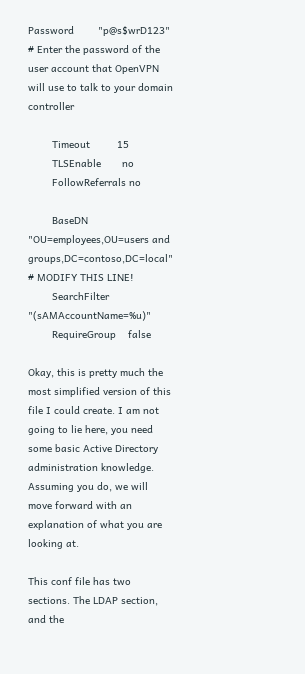Password        "p@s$wrD123"     # Enter the password of the user account that OpenVPN will use to talk to your domain controller

        Timeout         15
        TLSEnable       no
        FollowReferrals no

        BaseDN          "OU=employees,OU=users and groups,DC=contoso,DC=local"   # MODIFY THIS LINE!
        SearchFilter    "(sAMAccountName=%u)"
        RequireGroup    false

Okay, this is pretty much the most simplified version of this file I could create. I am not going to lie here, you need some basic Active Directory administration knowledge. Assuming you do, we will move forward with an explanation of what you are looking at.

This conf file has two sections. The LDAP section, and the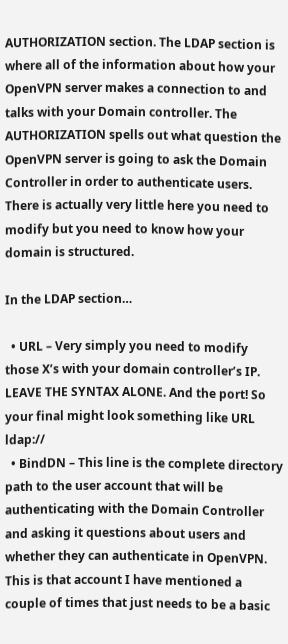AUTHORIZATION section. The LDAP section is where all of the information about how your OpenVPN server makes a connection to and talks with your Domain controller. The AUTHORIZATION spells out what question the OpenVPN server is going to ask the Domain Controller in order to authenticate users. There is actually very little here you need to modify but you need to know how your domain is structured.

In the LDAP section…

  • URL – Very simply you need to modify those X’s with your domain controller’s IP. LEAVE THE SYNTAX ALONE. And the port! So your final might look something like URL ldap://
  • BindDN – This line is the complete directory path to the user account that will be authenticating with the Domain Controller and asking it questions about users and whether they can authenticate in OpenVPN. This is that account I have mentioned a couple of times that just needs to be a basic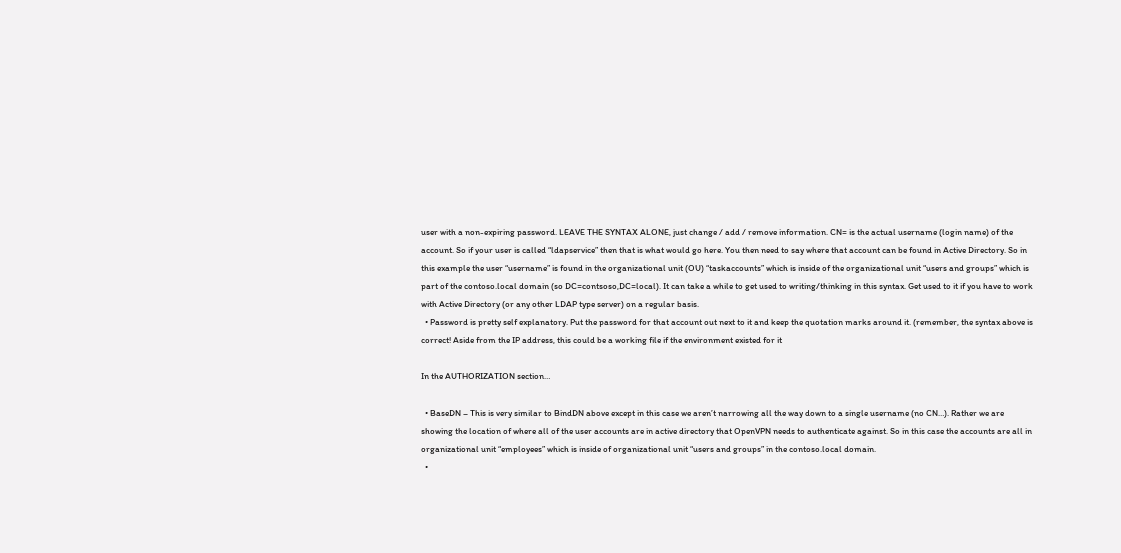user with a non-expiring password. LEAVE THE SYNTAX ALONE, just change / add / remove information. CN= is the actual username (login name) of the account. So if your user is called “ldapservice” then that is what would go here. You then need to say where that account can be found in Active Directory. So in this example the user “username” is found in the organizational unit (OU) “taskaccounts” which is inside of the organizational unit “users and groups” which is part of the contoso.local domain (so DC=contsoso,DC=local). It can take a while to get used to writing/thinking in this syntax. Get used to it if you have to work with Active Directory (or any other LDAP type server) on a regular basis.
  • Password is pretty self explanatory. Put the password for that account out next to it and keep the quotation marks around it. (remember, the syntax above is correct! Aside from the IP address, this could be a working file if the environment existed for it

In the AUTHORIZATION section…

  • BaseDN – This is very similar to BindDN above except in this case we aren’t narrowing all the way down to a single username (no CN…). Rather we are showing the location of where all of the user accounts are in active directory that OpenVPN needs to authenticate against. So in this case the accounts are all in organizational unit “employees” which is inside of organizational unit “users and groups” in the contoso.local domain.
  •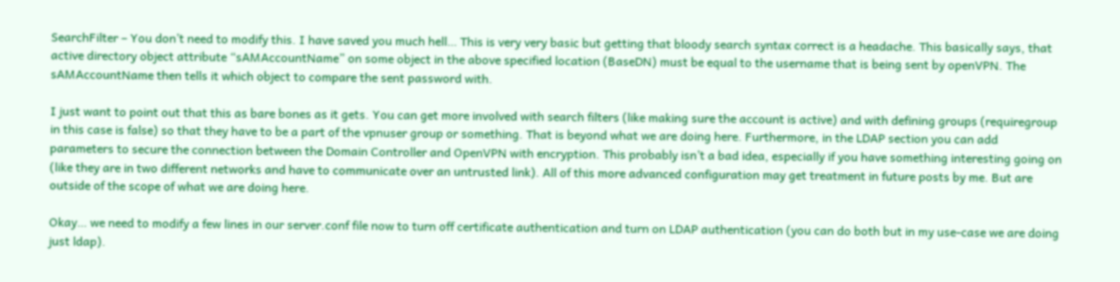SearchFilter – You don’t need to modify this. I have saved you much hell… This is very very basic but getting that bloody search syntax correct is a headache. This basically says, that active directory object attribute “sAMAccountName” on some object in the above specified location (BaseDN) must be equal to the username that is being sent by openVPN. The sAMAccountName then tells it which object to compare the sent password with.

I just want to point out that this as bare bones as it gets. You can get more involved with search filters (like making sure the account is active) and with defining groups (requiregroup in this case is false) so that they have to be a part of the vpnuser group or something. That is beyond what we are doing here. Furthermore, in the LDAP section you can add parameters to secure the connection between the Domain Controller and OpenVPN with encryption. This probably isn’t a bad idea, especially if you have something interesting going on (like they are in two different networks and have to communicate over an untrusted link). All of this more advanced configuration may get treatment in future posts by me. But are outside of the scope of what we are doing here.

Okay… we need to modify a few lines in our server.conf file now to turn off certificate authentication and turn on LDAP authentication (you can do both but in my use-case we are doing just ldap).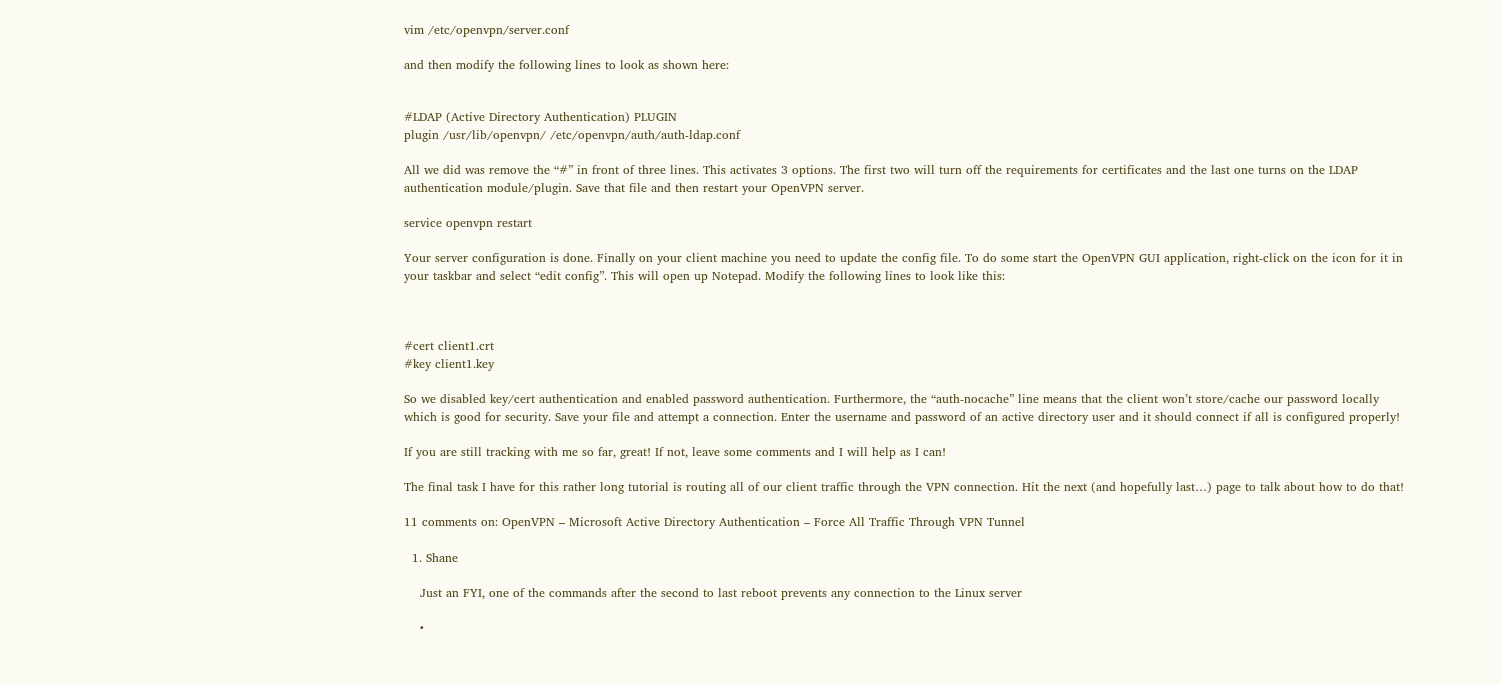vim /etc/openvpn/server.conf

and then modify the following lines to look as shown here:


#LDAP (Active Directory Authentication) PLUGIN
plugin /usr/lib/openvpn/ /etc/openvpn/auth/auth-ldap.conf

All we did was remove the “#” in front of three lines. This activates 3 options. The first two will turn off the requirements for certificates and the last one turns on the LDAP authentication module/plugin. Save that file and then restart your OpenVPN server.

service openvpn restart

Your server configuration is done. Finally on your client machine you need to update the config file. To do some start the OpenVPN GUI application, right-click on the icon for it in your taskbar and select “edit config”. This will open up Notepad. Modify the following lines to look like this:



#cert client1.crt
#key client1.key

So we disabled key/cert authentication and enabled password authentication. Furthermore, the “auth-nocache” line means that the client won’t store/cache our password locally which is good for security. Save your file and attempt a connection. Enter the username and password of an active directory user and it should connect if all is configured properly!

If you are still tracking with me so far, great! If not, leave some comments and I will help as I can!

The final task I have for this rather long tutorial is routing all of our client traffic through the VPN connection. Hit the next (and hopefully last…) page to talk about how to do that!

11 comments on: OpenVPN – Microsoft Active Directory Authentication – Force All Traffic Through VPN Tunnel

  1. Shane

    Just an FYI, one of the commands after the second to last reboot prevents any connection to the Linux server

    •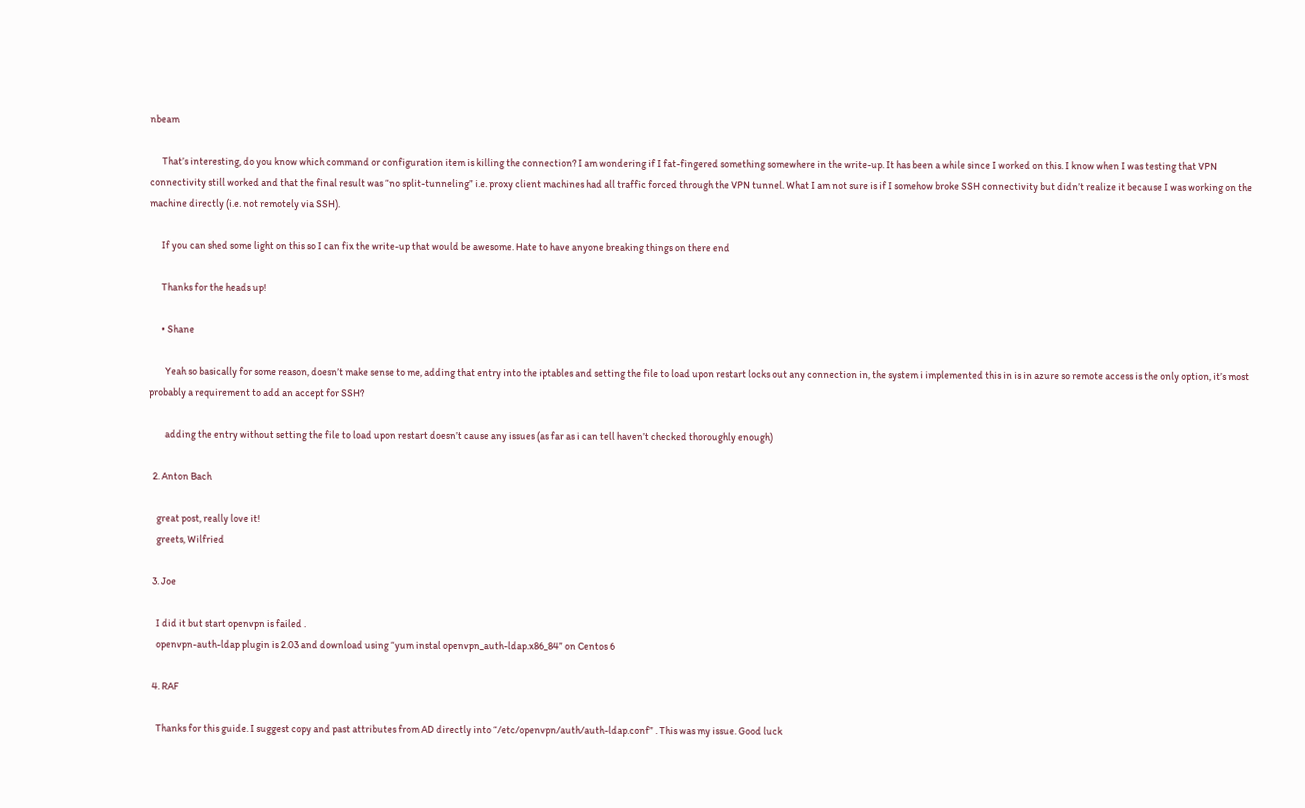nbeam

      That’s interesting, do you know which command or configuration item is killing the connection? I am wondering if I fat-fingered something somewhere in the write-up. It has been a while since I worked on this. I know when I was testing that VPN connectivity still worked and that the final result was “no split-tunneling” i.e. proxy client machines had all traffic forced through the VPN tunnel. What I am not sure is if I somehow broke SSH connectivity but didn’t realize it because I was working on the machine directly (i.e. not remotely via SSH).

      If you can shed some light on this so I can fix the write-up that would be awesome. Hate to have anyone breaking things on there end

      Thanks for the heads up!

      • Shane

        Yeah so basically for some reason, doesn’t make sense to me, adding that entry into the iptables and setting the file to load upon restart locks out any connection in, the system i implemented this in is in azure so remote access is the only option, it’s most probably a requirement to add an accept for SSH?

        adding the entry without setting the file to load upon restart doesn’t cause any issues (as far as i can tell haven’t checked thoroughly enough)

  2. Anton Bach

    great post, really love it!
    greets, Wilfried

  3. Joe

    I did it but start openvpn is failed .
    openvpn-auth-ldap plugin is 2.03 and download using “yum instal openvpn_auth-ldap.x86_84” on Centos 6

  4. RAF

    Thanks for this guide. I suggest copy and past attributes from AD directly into “/etc/openvpn/auth/auth-ldap.conf” . This was my issue. Good luck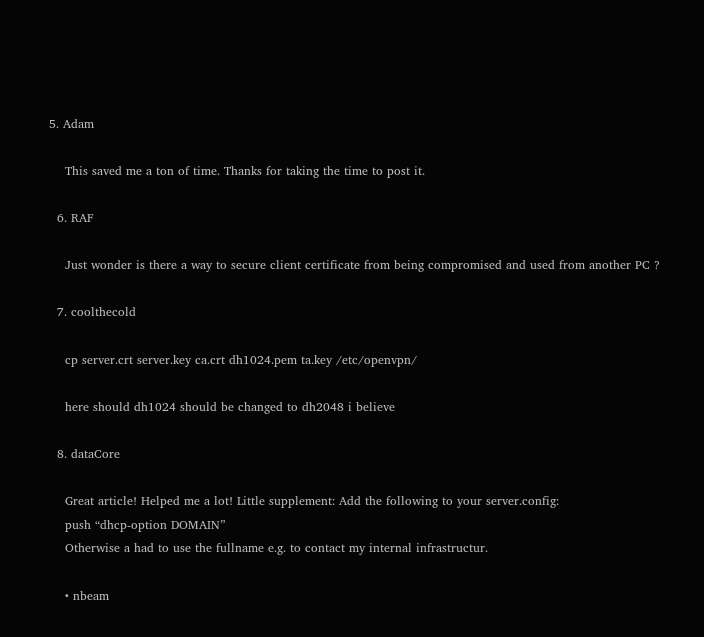5. Adam

    This saved me a ton of time. Thanks for taking the time to post it.

  6. RAF

    Just wonder is there a way to secure client certificate from being compromised and used from another PC ?

  7. coolthecold

    cp server.crt server.key ca.crt dh1024.pem ta.key /etc/openvpn/

    here should dh1024 should be changed to dh2048 i believe

  8. dataCore

    Great article! Helped me a lot! Little supplement: Add the following to your server.config:
    push “dhcp-option DOMAIN”
    Otherwise a had to use the fullname e.g. to contact my internal infrastructur.

    • nbeam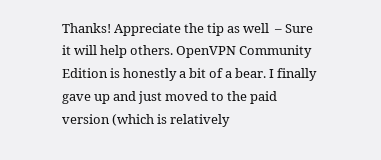Thanks! Appreciate the tip as well  – Sure it will help others. OpenVPN Community Edition is honestly a bit of a bear. I finally gave up and just moved to the paid version (which is relatively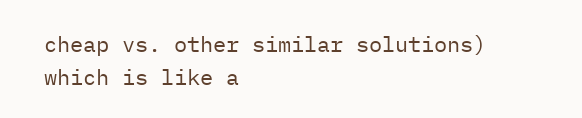cheap vs. other similar solutions) which is like a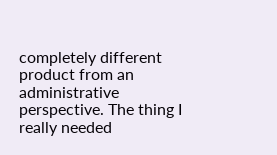completely different product from an administrative perspective. The thing I really needed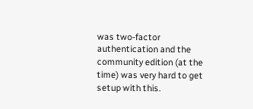was two-factor authentication and the community edition (at the time) was very hard to get setup with this.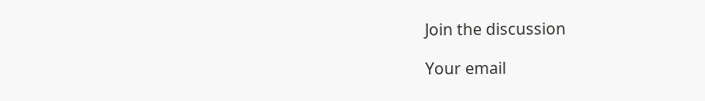Join the discussion

Your email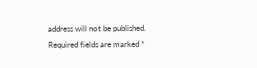address will not be published. Required fields are marked *